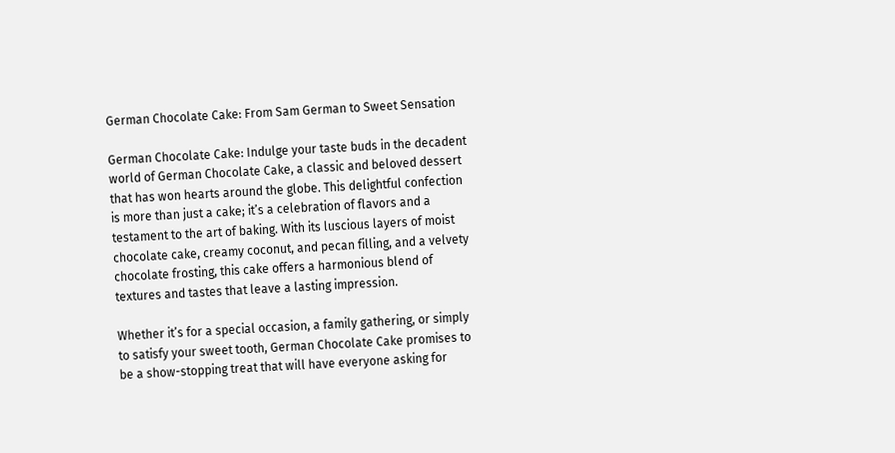German Chocolate Cake: From Sam German to Sweet Sensation

German Chocolate Cake: Indulge your taste buds in the decadent world of German Chocolate Cake, a classic and beloved dessert that has won hearts around the globe. This delightful confection is more than just a cake; it’s a celebration of flavors and a testament to the art of baking. With its luscious layers of moist chocolate cake, creamy coconut, and pecan filling, and a velvety chocolate frosting, this cake offers a harmonious blend of textures and tastes that leave a lasting impression.

Whether it’s for a special occasion, a family gathering, or simply to satisfy your sweet tooth, German Chocolate Cake promises to be a show-stopping treat that will have everyone asking for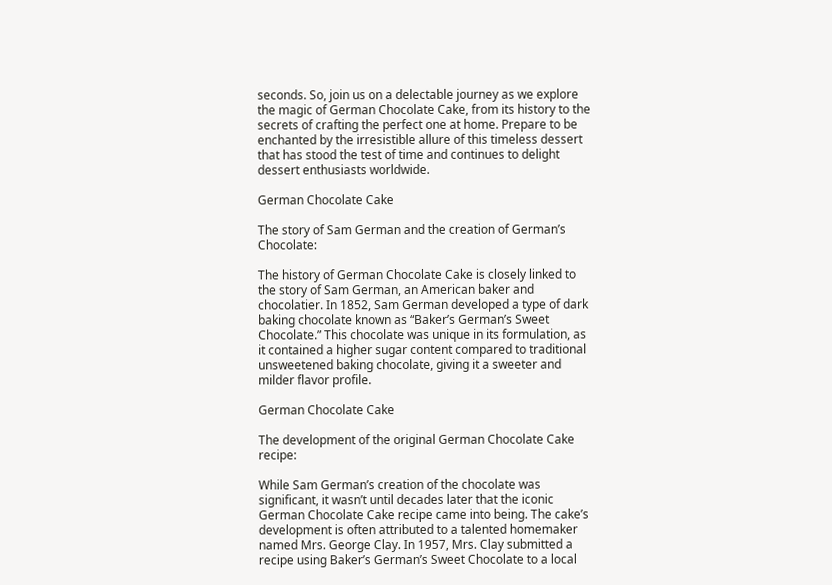seconds. So, join us on a delectable journey as we explore the magic of German Chocolate Cake, from its history to the secrets of crafting the perfect one at home. Prepare to be enchanted by the irresistible allure of this timeless dessert that has stood the test of time and continues to delight dessert enthusiasts worldwide.

German Chocolate Cake

The story of Sam German and the creation of German’s Chocolate:

The history of German Chocolate Cake is closely linked to the story of Sam German, an American baker and chocolatier. In 1852, Sam German developed a type of dark baking chocolate known as “Baker’s German’s Sweet Chocolate.” This chocolate was unique in its formulation, as it contained a higher sugar content compared to traditional unsweetened baking chocolate, giving it a sweeter and milder flavor profile.

German Chocolate Cake

The development of the original German Chocolate Cake recipe:

While Sam German’s creation of the chocolate was significant, it wasn’t until decades later that the iconic German Chocolate Cake recipe came into being. The cake’s development is often attributed to a talented homemaker named Mrs. George Clay. In 1957, Mrs. Clay submitted a recipe using Baker’s German’s Sweet Chocolate to a local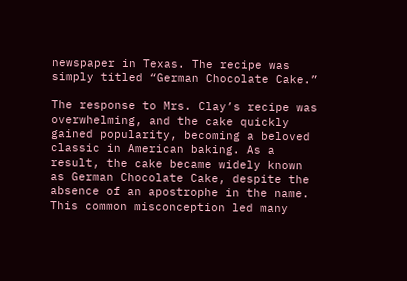newspaper in Texas. The recipe was simply titled “German Chocolate Cake.”

The response to Mrs. Clay’s recipe was overwhelming, and the cake quickly gained popularity, becoming a beloved classic in American baking. As a result, the cake became widely known as German Chocolate Cake, despite the absence of an apostrophe in the name. This common misconception led many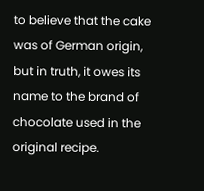to believe that the cake was of German origin, but in truth, it owes its name to the brand of chocolate used in the original recipe.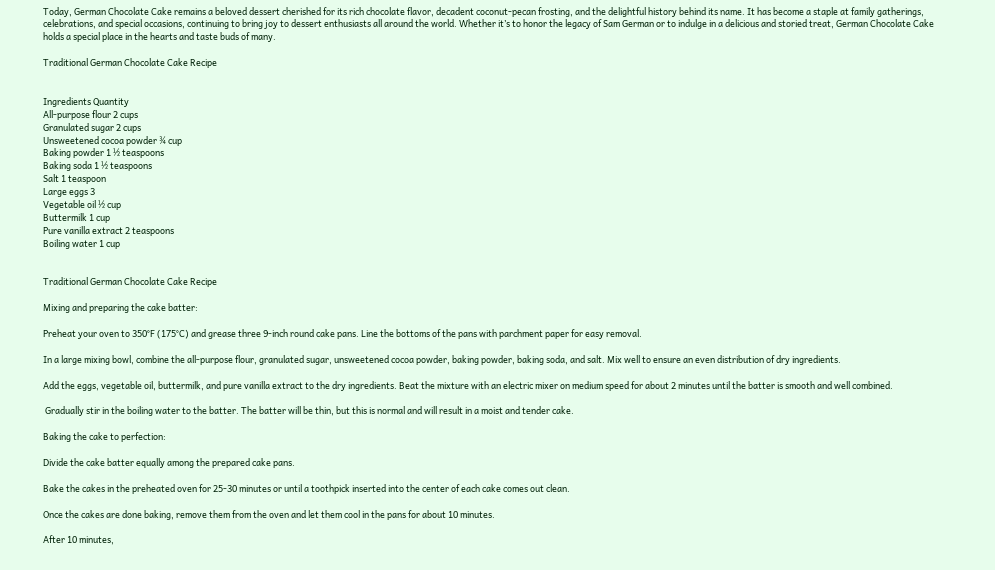Today, German Chocolate Cake remains a beloved dessert cherished for its rich chocolate flavor, decadent coconut-pecan frosting, and the delightful history behind its name. It has become a staple at family gatherings, celebrations, and special occasions, continuing to bring joy to dessert enthusiasts all around the world. Whether it’s to honor the legacy of Sam German or to indulge in a delicious and storied treat, German Chocolate Cake holds a special place in the hearts and taste buds of many.

Traditional German Chocolate Cake Recipe


Ingredients Quantity
All-purpose flour 2 cups
Granulated sugar 2 cups
Unsweetened cocoa powder ¾ cup
Baking powder 1 ½ teaspoons
Baking soda 1 ½ teaspoons
Salt 1 teaspoon
Large eggs 3
Vegetable oil ½ cup
Buttermilk 1 cup
Pure vanilla extract 2 teaspoons
Boiling water 1 cup


Traditional German Chocolate Cake Recipe

Mixing and preparing the cake batter:

Preheat your oven to 350°F (175°C) and grease three 9-inch round cake pans. Line the bottoms of the pans with parchment paper for easy removal.

In a large mixing bowl, combine the all-purpose flour, granulated sugar, unsweetened cocoa powder, baking powder, baking soda, and salt. Mix well to ensure an even distribution of dry ingredients.

Add the eggs, vegetable oil, buttermilk, and pure vanilla extract to the dry ingredients. Beat the mixture with an electric mixer on medium speed for about 2 minutes until the batter is smooth and well combined.

 Gradually stir in the boiling water to the batter. The batter will be thin, but this is normal and will result in a moist and tender cake.

Baking the cake to perfection:

Divide the cake batter equally among the prepared cake pans.

Bake the cakes in the preheated oven for 25-30 minutes or until a toothpick inserted into the center of each cake comes out clean.

Once the cakes are done baking, remove them from the oven and let them cool in the pans for about 10 minutes.

After 10 minutes,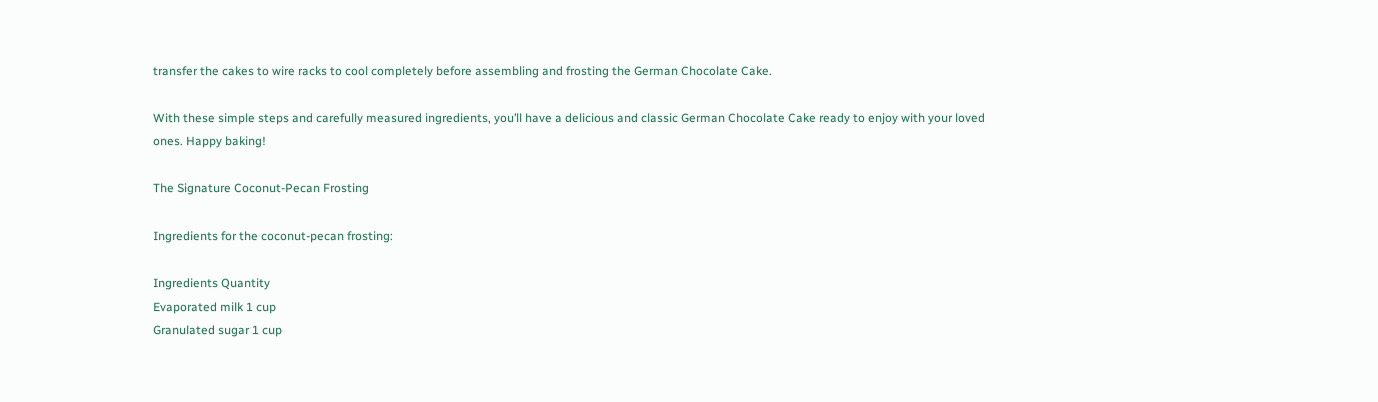transfer the cakes to wire racks to cool completely before assembling and frosting the German Chocolate Cake.

With these simple steps and carefully measured ingredients, you’ll have a delicious and classic German Chocolate Cake ready to enjoy with your loved ones. Happy baking!

The Signature Coconut-Pecan Frosting

Ingredients for the coconut-pecan frosting:

Ingredients Quantity
Evaporated milk 1 cup
Granulated sugar 1 cup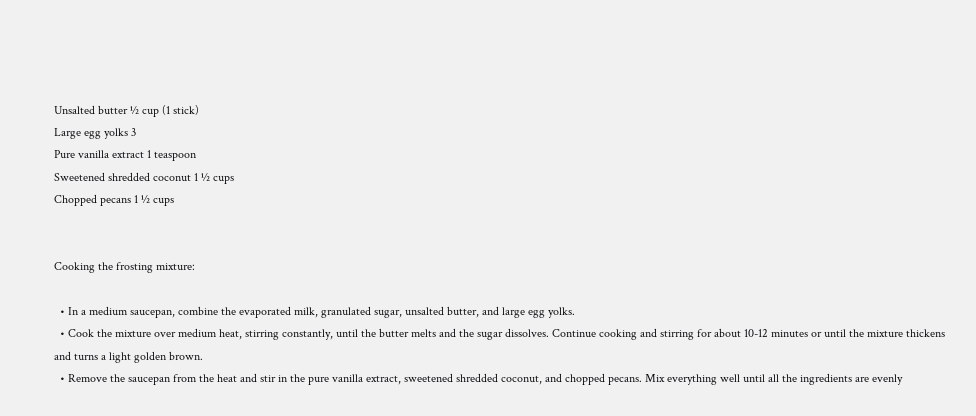Unsalted butter ½ cup (1 stick)
Large egg yolks 3
Pure vanilla extract 1 teaspoon
Sweetened shredded coconut 1 ½ cups
Chopped pecans 1 ½ cups


Cooking the frosting mixture:

  • In a medium saucepan, combine the evaporated milk, granulated sugar, unsalted butter, and large egg yolks.
  • Cook the mixture over medium heat, stirring constantly, until the butter melts and the sugar dissolves. Continue cooking and stirring for about 10-12 minutes or until the mixture thickens and turns a light golden brown.
  • Remove the saucepan from the heat and stir in the pure vanilla extract, sweetened shredded coconut, and chopped pecans. Mix everything well until all the ingredients are evenly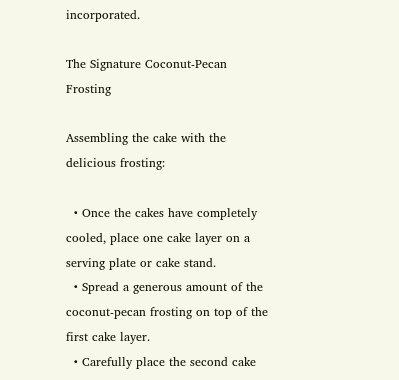incorporated.

The Signature Coconut-Pecan Frosting

Assembling the cake with the delicious frosting:

  • Once the cakes have completely cooled, place one cake layer on a serving plate or cake stand.
  • Spread a generous amount of the coconut-pecan frosting on top of the first cake layer.
  • Carefully place the second cake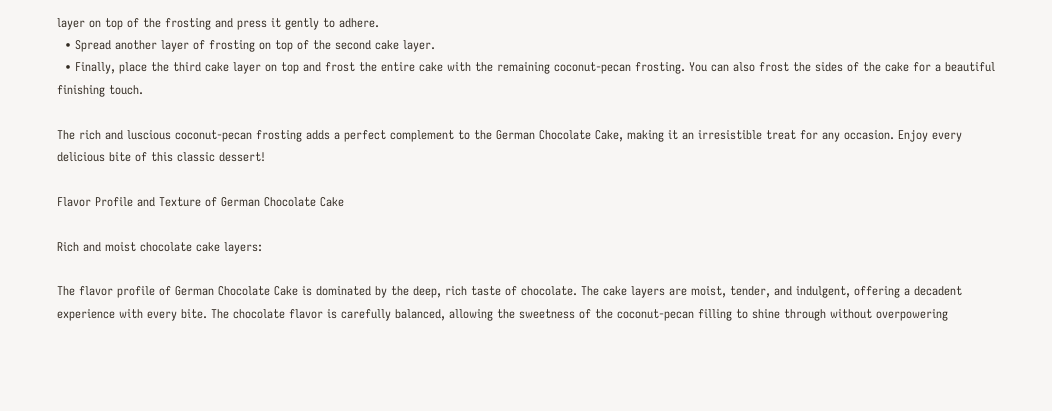layer on top of the frosting and press it gently to adhere.
  • Spread another layer of frosting on top of the second cake layer.
  • Finally, place the third cake layer on top and frost the entire cake with the remaining coconut-pecan frosting. You can also frost the sides of the cake for a beautiful finishing touch.

The rich and luscious coconut-pecan frosting adds a perfect complement to the German Chocolate Cake, making it an irresistible treat for any occasion. Enjoy every delicious bite of this classic dessert!

Flavor Profile and Texture of German Chocolate Cake

Rich and moist chocolate cake layers:

The flavor profile of German Chocolate Cake is dominated by the deep, rich taste of chocolate. The cake layers are moist, tender, and indulgent, offering a decadent experience with every bite. The chocolate flavor is carefully balanced, allowing the sweetness of the coconut-pecan filling to shine through without overpowering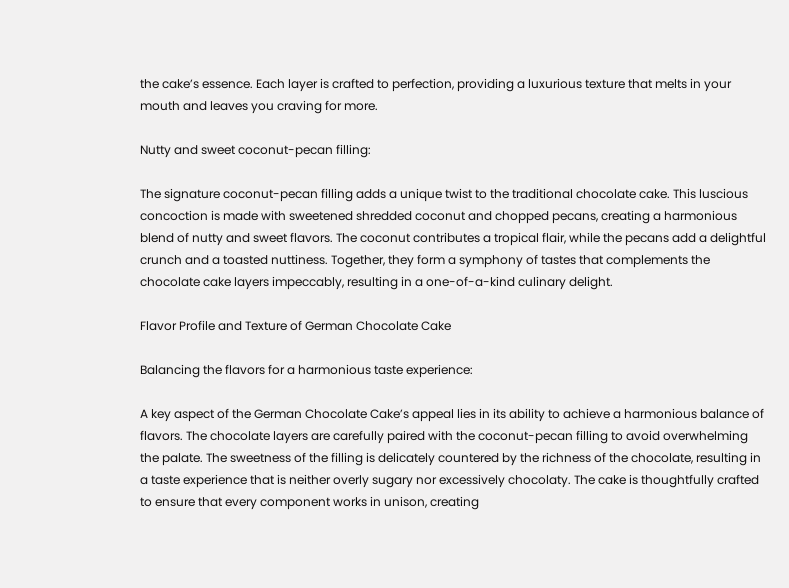the cake’s essence. Each layer is crafted to perfection, providing a luxurious texture that melts in your mouth and leaves you craving for more.

Nutty and sweet coconut-pecan filling:

The signature coconut-pecan filling adds a unique twist to the traditional chocolate cake. This luscious concoction is made with sweetened shredded coconut and chopped pecans, creating a harmonious blend of nutty and sweet flavors. The coconut contributes a tropical flair, while the pecans add a delightful crunch and a toasted nuttiness. Together, they form a symphony of tastes that complements the chocolate cake layers impeccably, resulting in a one-of-a-kind culinary delight.

Flavor Profile and Texture of German Chocolate Cake

Balancing the flavors for a harmonious taste experience:

A key aspect of the German Chocolate Cake’s appeal lies in its ability to achieve a harmonious balance of flavors. The chocolate layers are carefully paired with the coconut-pecan filling to avoid overwhelming the palate. The sweetness of the filling is delicately countered by the richness of the chocolate, resulting in a taste experience that is neither overly sugary nor excessively chocolaty. The cake is thoughtfully crafted to ensure that every component works in unison, creating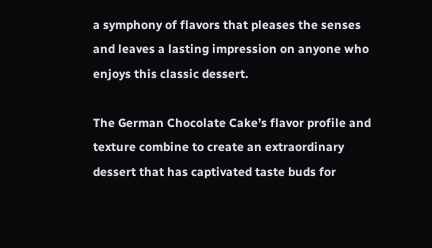a symphony of flavors that pleases the senses and leaves a lasting impression on anyone who enjoys this classic dessert.

The German Chocolate Cake’s flavor profile and texture combine to create an extraordinary dessert that has captivated taste buds for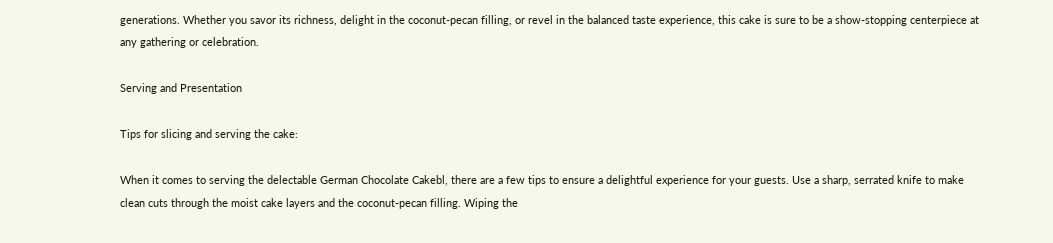generations. Whether you savor its richness, delight in the coconut-pecan filling, or revel in the balanced taste experience, this cake is sure to be a show-stopping centerpiece at any gathering or celebration.

Serving and Presentation

Tips for slicing and serving the cake:

When it comes to serving the delectable German Chocolate Cakebl, there are a few tips to ensure a delightful experience for your guests. Use a sharp, serrated knife to make clean cuts through the moist cake layers and the coconut-pecan filling. Wiping the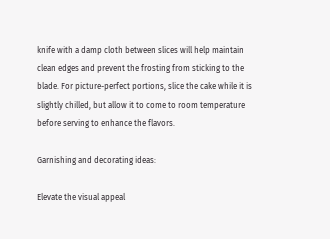knife with a damp cloth between slices will help maintain clean edges and prevent the frosting from sticking to the blade. For picture-perfect portions, slice the cake while it is slightly chilled, but allow it to come to room temperature before serving to enhance the flavors.

Garnishing and decorating ideas:

Elevate the visual appeal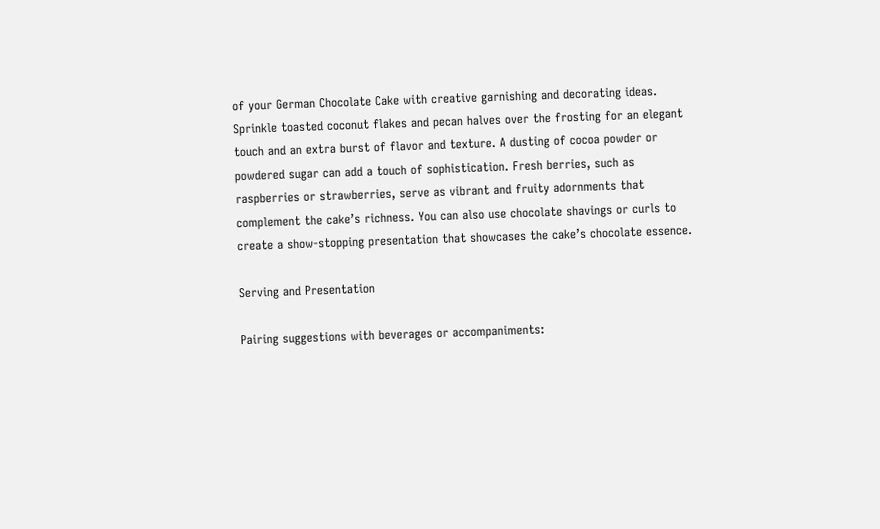of your German Chocolate Cake with creative garnishing and decorating ideas. Sprinkle toasted coconut flakes and pecan halves over the frosting for an elegant touch and an extra burst of flavor and texture. A dusting of cocoa powder or powdered sugar can add a touch of sophistication. Fresh berries, such as raspberries or strawberries, serve as vibrant and fruity adornments that complement the cake’s richness. You can also use chocolate shavings or curls to create a show-stopping presentation that showcases the cake’s chocolate essence.

Serving and Presentation

Pairing suggestions with beverages or accompaniments: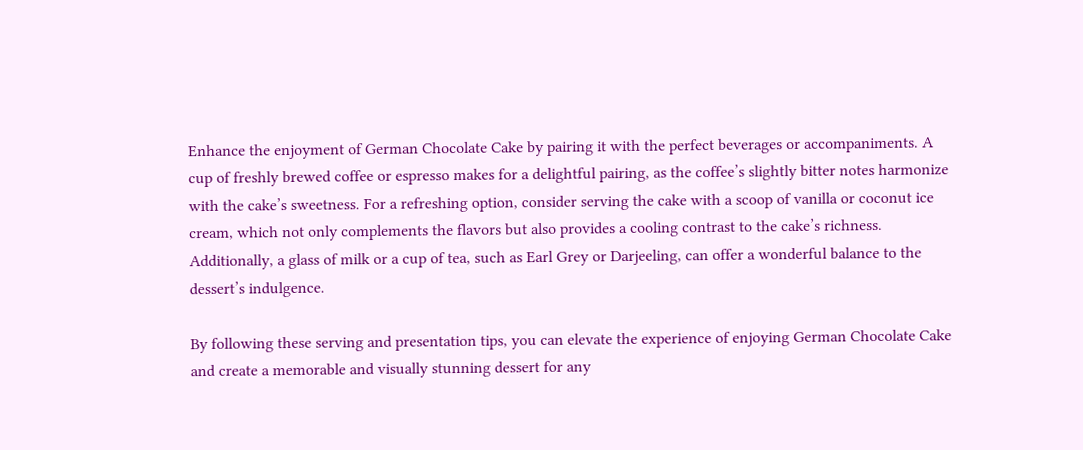Enhance the enjoyment of German Chocolate Cake by pairing it with the perfect beverages or accompaniments. A cup of freshly brewed coffee or espresso makes for a delightful pairing, as the coffee’s slightly bitter notes harmonize with the cake’s sweetness. For a refreshing option, consider serving the cake with a scoop of vanilla or coconut ice cream, which not only complements the flavors but also provides a cooling contrast to the cake’s richness. Additionally, a glass of milk or a cup of tea, such as Earl Grey or Darjeeling, can offer a wonderful balance to the dessert’s indulgence.

By following these serving and presentation tips, you can elevate the experience of enjoying German Chocolate Cake and create a memorable and visually stunning dessert for any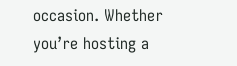occasion. Whether you’re hosting a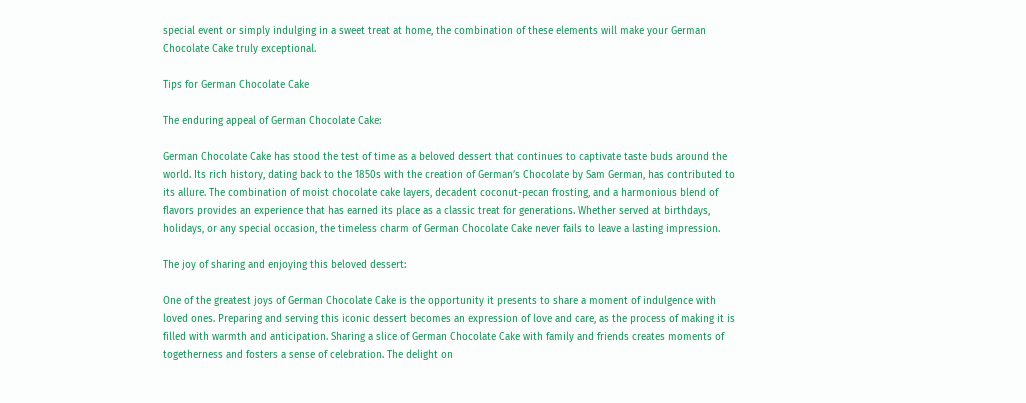special event or simply indulging in a sweet treat at home, the combination of these elements will make your German Chocolate Cake truly exceptional.

Tips for German Chocolate Cake

The enduring appeal of German Chocolate Cake:

German Chocolate Cake has stood the test of time as a beloved dessert that continues to captivate taste buds around the world. Its rich history, dating back to the 1850s with the creation of German’s Chocolate by Sam German, has contributed to its allure. The combination of moist chocolate cake layers, decadent coconut-pecan frosting, and a harmonious blend of flavors provides an experience that has earned its place as a classic treat for generations. Whether served at birthdays, holidays, or any special occasion, the timeless charm of German Chocolate Cake never fails to leave a lasting impression.

The joy of sharing and enjoying this beloved dessert:

One of the greatest joys of German Chocolate Cake is the opportunity it presents to share a moment of indulgence with loved ones. Preparing and serving this iconic dessert becomes an expression of love and care, as the process of making it is filled with warmth and anticipation. Sharing a slice of German Chocolate Cake with family and friends creates moments of togetherness and fosters a sense of celebration. The delight on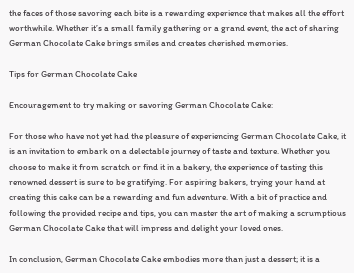the faces of those savoring each bite is a rewarding experience that makes all the effort worthwhile. Whether it’s a small family gathering or a grand event, the act of sharing German Chocolate Cake brings smiles and creates cherished memories.

Tips for German Chocolate Cake

Encouragement to try making or savoring German Chocolate Cake:

For those who have not yet had the pleasure of experiencing German Chocolate Cake, it is an invitation to embark on a delectable journey of taste and texture. Whether you choose to make it from scratch or find it in a bakery, the experience of tasting this renowned dessert is sure to be gratifying. For aspiring bakers, trying your hand at creating this cake can be a rewarding and fun adventure. With a bit of practice and following the provided recipe and tips, you can master the art of making a scrumptious German Chocolate Cake that will impress and delight your loved ones.

In conclusion, German Chocolate Cake embodies more than just a dessert; it is a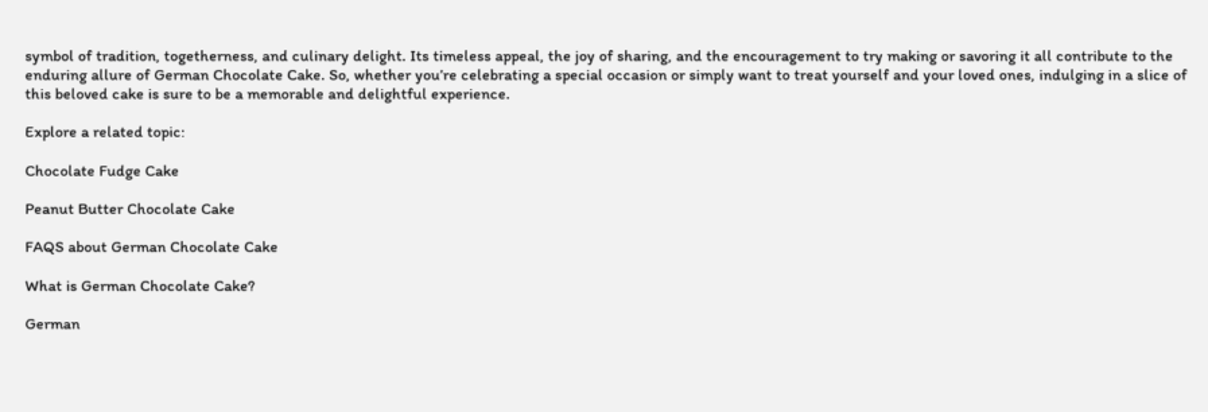symbol of tradition, togetherness, and culinary delight. Its timeless appeal, the joy of sharing, and the encouragement to try making or savoring it all contribute to the enduring allure of German Chocolate Cake. So, whether you’re celebrating a special occasion or simply want to treat yourself and your loved ones, indulging in a slice of this beloved cake is sure to be a memorable and delightful experience.

Explore a related topic:

Chocolate Fudge Cake

Peanut Butter Chocolate Cake

FAQS about German Chocolate Cake

What is German Chocolate Cake?

German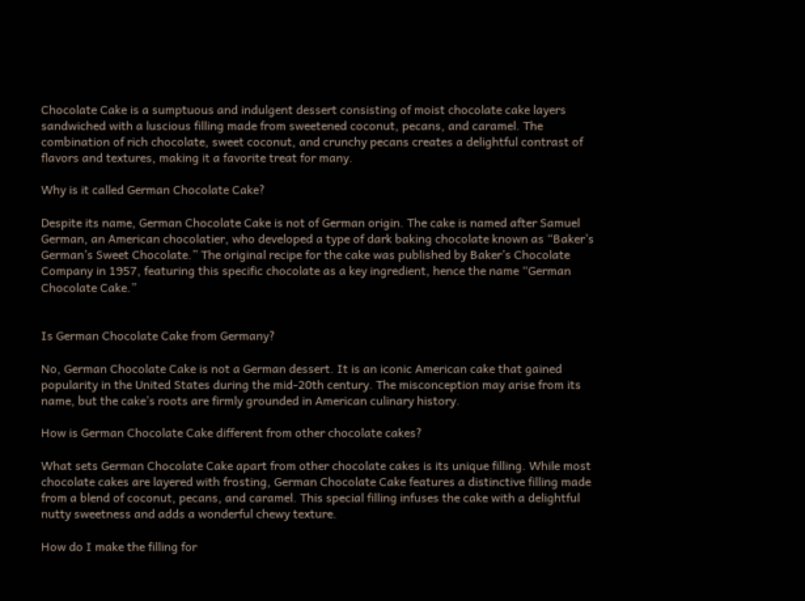Chocolate Cake is a sumptuous and indulgent dessert consisting of moist chocolate cake layers sandwiched with a luscious filling made from sweetened coconut, pecans, and caramel. The combination of rich chocolate, sweet coconut, and crunchy pecans creates a delightful contrast of flavors and textures, making it a favorite treat for many.

Why is it called German Chocolate Cake?

Despite its name, German Chocolate Cake is not of German origin. The cake is named after Samuel German, an American chocolatier, who developed a type of dark baking chocolate known as “Baker’s German’s Sweet Chocolate.” The original recipe for the cake was published by Baker’s Chocolate Company in 1957, featuring this specific chocolate as a key ingredient, hence the name “German Chocolate Cake.”


Is German Chocolate Cake from Germany?

No, German Chocolate Cake is not a German dessert. It is an iconic American cake that gained popularity in the United States during the mid-20th century. The misconception may arise from its name, but the cake’s roots are firmly grounded in American culinary history.

How is German Chocolate Cake different from other chocolate cakes?

What sets German Chocolate Cake apart from other chocolate cakes is its unique filling. While most chocolate cakes are layered with frosting, German Chocolate Cake features a distinctive filling made from a blend of coconut, pecans, and caramel. This special filling infuses the cake with a delightful nutty sweetness and adds a wonderful chewy texture.

How do I make the filling for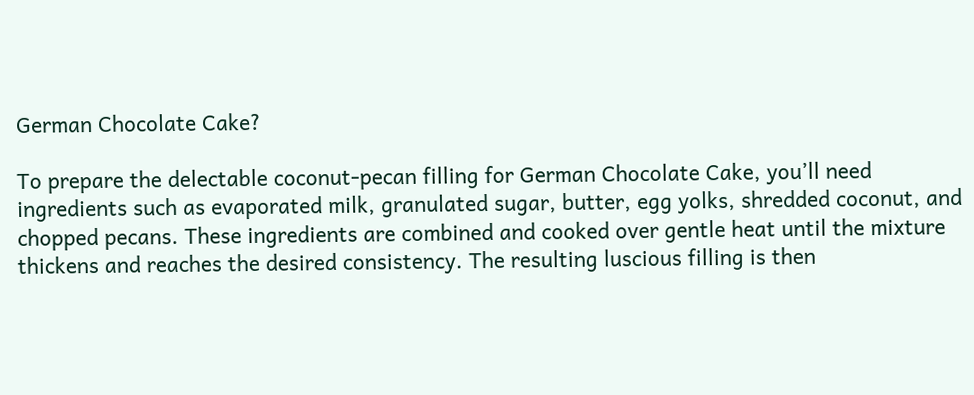German Chocolate Cake?

To prepare the delectable coconut-pecan filling for German Chocolate Cake, you’ll need ingredients such as evaporated milk, granulated sugar, butter, egg yolks, shredded coconut, and chopped pecans. These ingredients are combined and cooked over gentle heat until the mixture thickens and reaches the desired consistency. The resulting luscious filling is then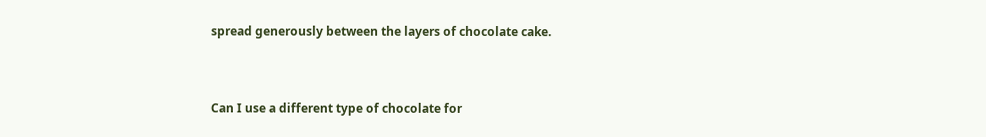spread generously between the layers of chocolate cake.


Can I use a different type of chocolate for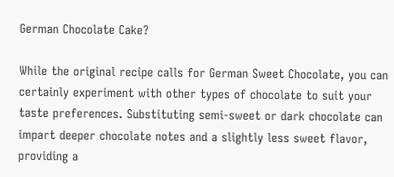German Chocolate Cake?

While the original recipe calls for German Sweet Chocolate, you can certainly experiment with other types of chocolate to suit your taste preferences. Substituting semi-sweet or dark chocolate can impart deeper chocolate notes and a slightly less sweet flavor, providing a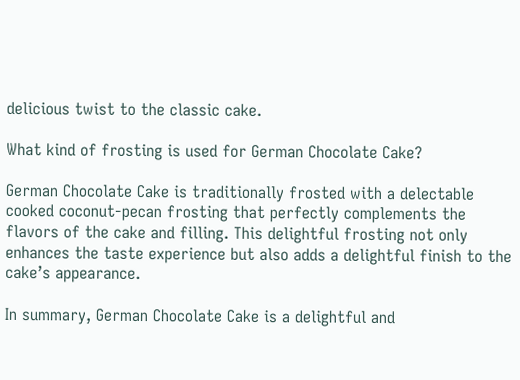delicious twist to the classic cake.

What kind of frosting is used for German Chocolate Cake?

German Chocolate Cake is traditionally frosted with a delectable cooked coconut-pecan frosting that perfectly complements the flavors of the cake and filling. This delightful frosting not only enhances the taste experience but also adds a delightful finish to the cake’s appearance.

In summary, German Chocolate Cake is a delightful and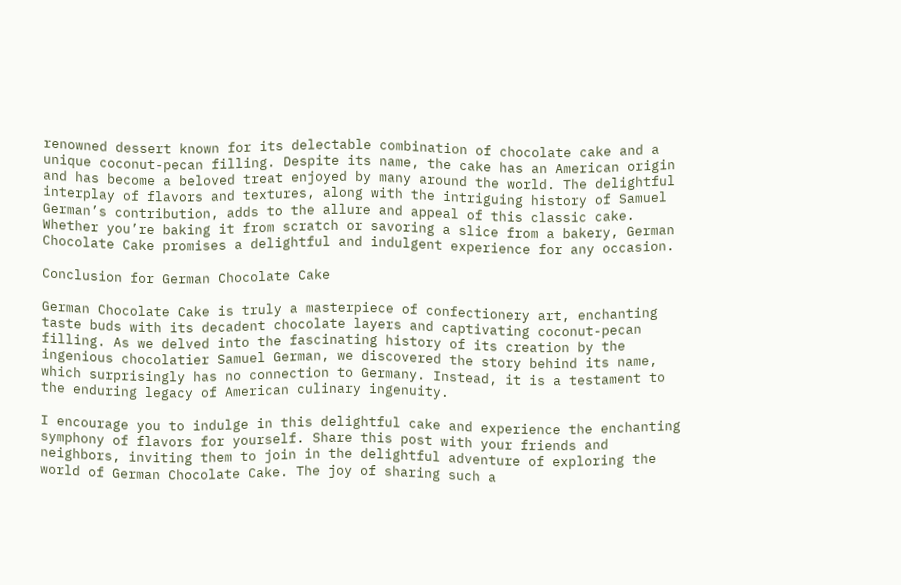renowned dessert known for its delectable combination of chocolate cake and a unique coconut-pecan filling. Despite its name, the cake has an American origin and has become a beloved treat enjoyed by many around the world. The delightful interplay of flavors and textures, along with the intriguing history of Samuel German’s contribution, adds to the allure and appeal of this classic cake. Whether you’re baking it from scratch or savoring a slice from a bakery, German Chocolate Cake promises a delightful and indulgent experience for any occasion.

Conclusion for German Chocolate Cake

German Chocolate Cake is truly a masterpiece of confectionery art, enchanting taste buds with its decadent chocolate layers and captivating coconut-pecan filling. As we delved into the fascinating history of its creation by the ingenious chocolatier Samuel German, we discovered the story behind its name, which surprisingly has no connection to Germany. Instead, it is a testament to the enduring legacy of American culinary ingenuity.

I encourage you to indulge in this delightful cake and experience the enchanting symphony of flavors for yourself. Share this post with your friends and neighbors, inviting them to join in the delightful adventure of exploring the world of German Chocolate Cake. The joy of sharing such a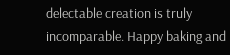delectable creation is truly incomparable. Happy baking and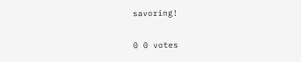savoring!

0 0 votes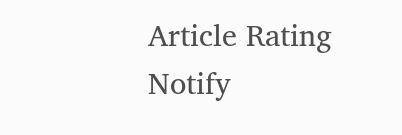Article Rating
Notify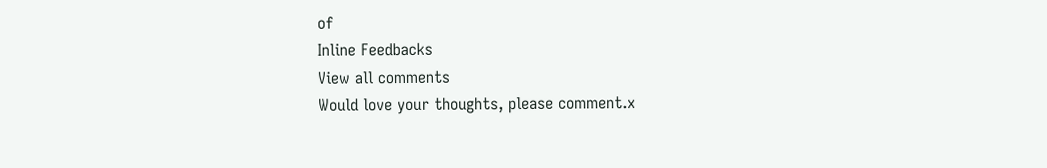of
Inline Feedbacks
View all comments
Would love your thoughts, please comment.x